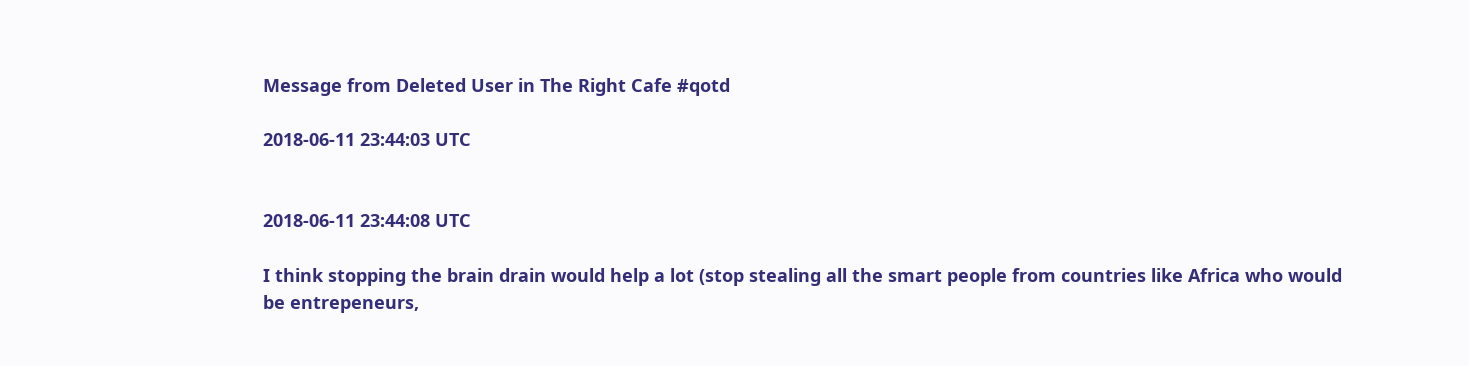Message from Deleted User in The Right Cafe #qotd

2018-06-11 23:44:03 UTC


2018-06-11 23:44:08 UTC

I think stopping the brain drain would help a lot (stop stealing all the smart people from countries like Africa who would be entrepeneurs,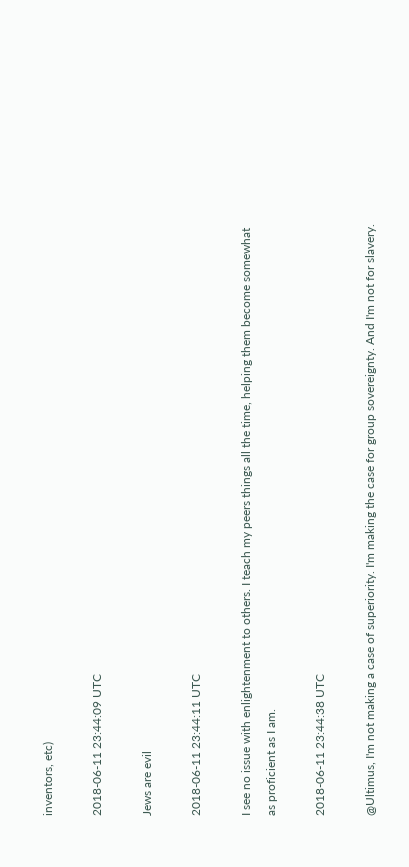inventors, etc)

2018-06-11 23:44:09 UTC

Jews are evil

2018-06-11 23:44:11 UTC

I see no issue with enlightenment to others. I teach my peers things all the time, helping them become somewhat as proficient as I am.

2018-06-11 23:44:38 UTC

@Ultimus, I'm not making a case of superiority. I'm making the case for group sovereignty. And I'm not for slavery.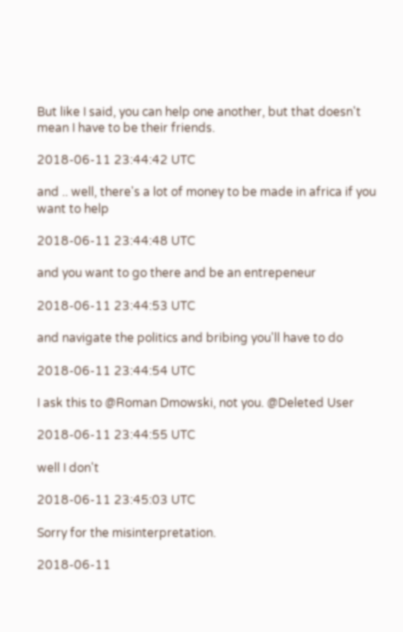But like I said, you can help one another, but that doesn't mean I have to be their friends.

2018-06-11 23:44:42 UTC

and .. well, there's a lot of money to be made in africa if you want to help

2018-06-11 23:44:48 UTC

and you want to go there and be an entrepeneur

2018-06-11 23:44:53 UTC

and navigate the politics and bribing you'll have to do

2018-06-11 23:44:54 UTC

I ask this to @Roman Dmowski, not you. @Deleted User

2018-06-11 23:44:55 UTC

well I don't

2018-06-11 23:45:03 UTC

Sorry for the misinterpretation.

2018-06-11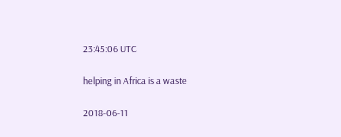23:45:06 UTC

helping in Africa is a waste

2018-06-11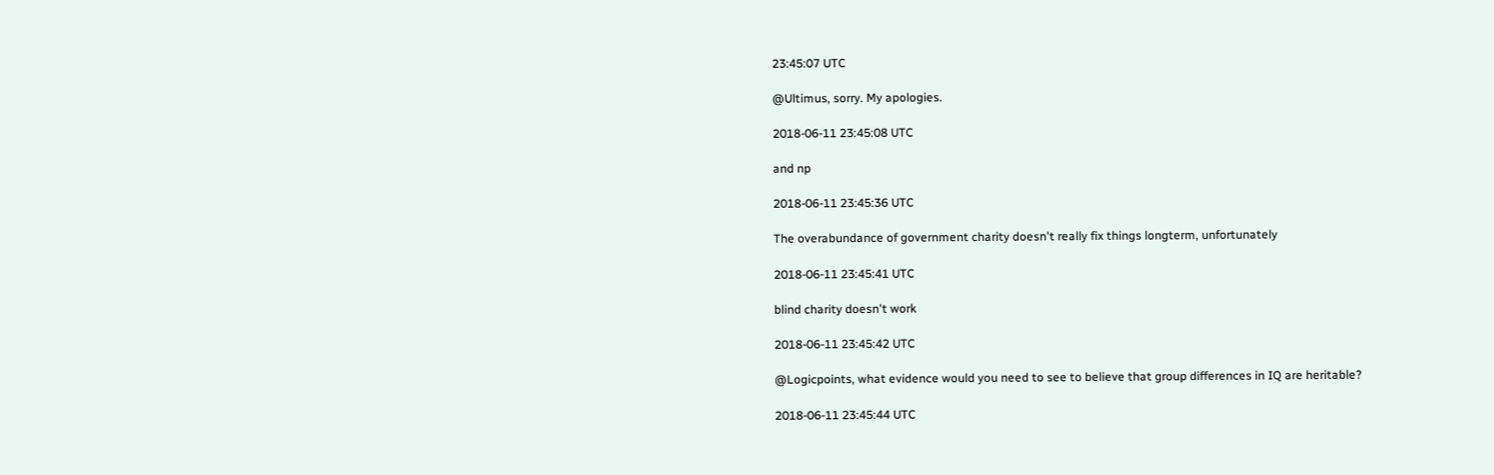23:45:07 UTC

@Ultimus, sorry. My apologies.

2018-06-11 23:45:08 UTC

and np

2018-06-11 23:45:36 UTC

The overabundance of government charity doesn't really fix things longterm, unfortunately

2018-06-11 23:45:41 UTC

blind charity doesn't work

2018-06-11 23:45:42 UTC

@Logicpoints, what evidence would you need to see to believe that group differences in IQ are heritable?

2018-06-11 23:45:44 UTC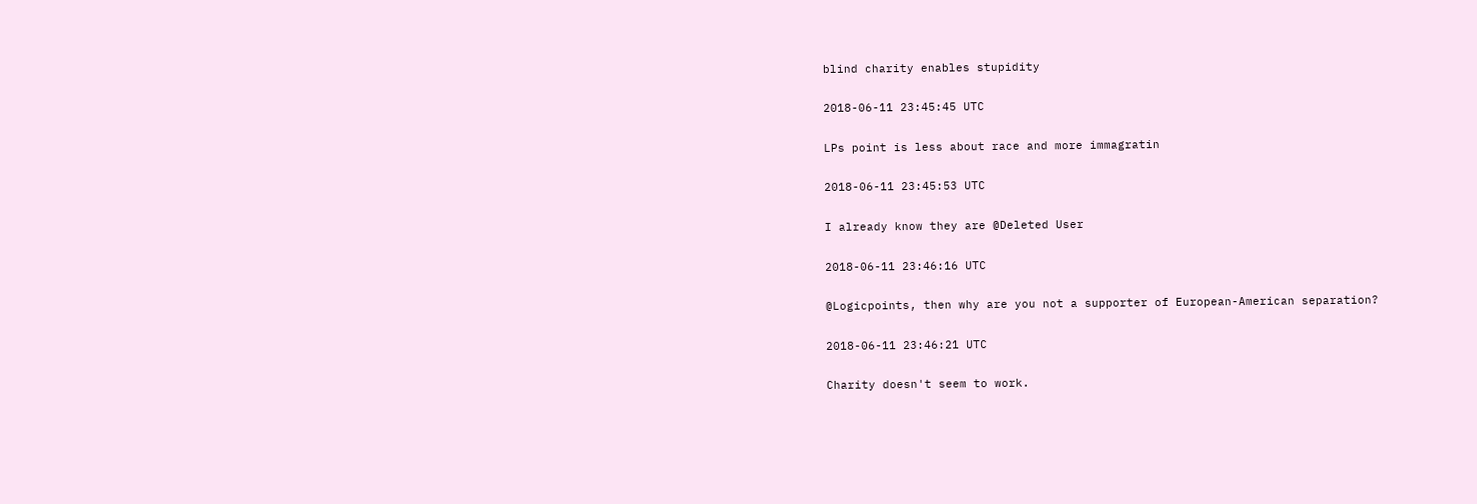blind charity enables stupidity

2018-06-11 23:45:45 UTC

LPs point is less about race and more immagratin

2018-06-11 23:45:53 UTC

I already know they are @Deleted User

2018-06-11 23:46:16 UTC

@Logicpoints, then why are you not a supporter of European-American separation?

2018-06-11 23:46:21 UTC

Charity doesn't seem to work.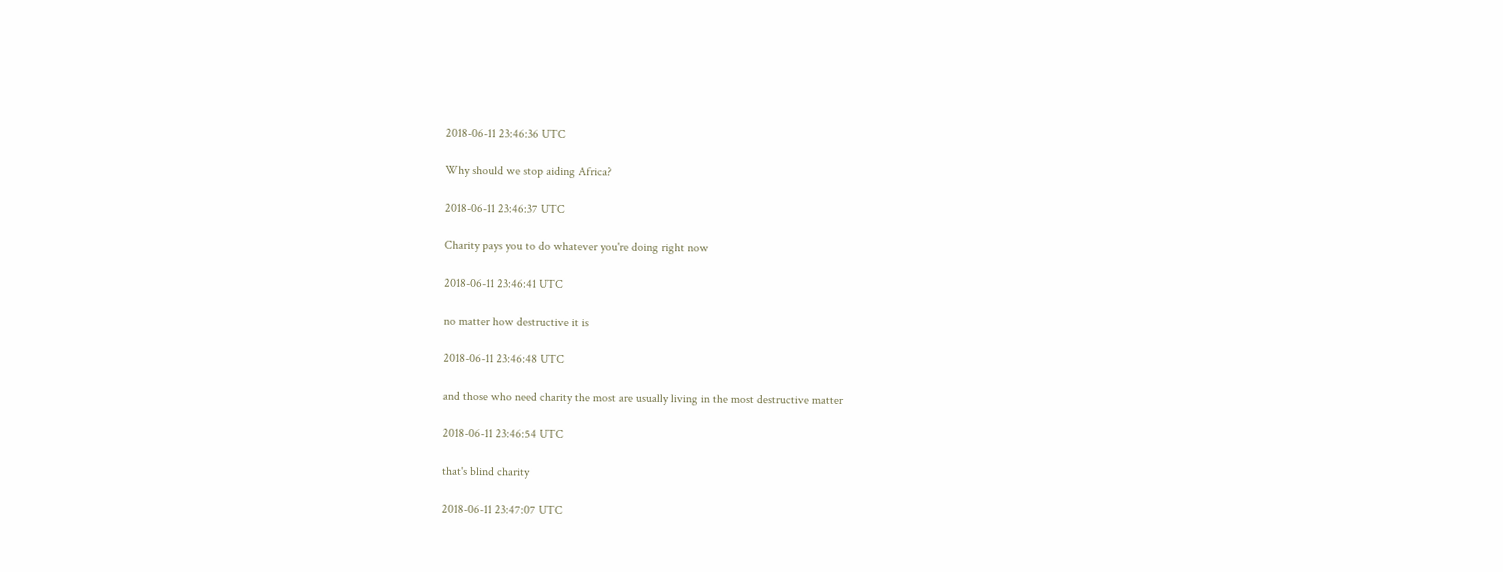2018-06-11 23:46:36 UTC

Why should we stop aiding Africa?

2018-06-11 23:46:37 UTC

Charity pays you to do whatever you're doing right now

2018-06-11 23:46:41 UTC

no matter how destructive it is

2018-06-11 23:46:48 UTC

and those who need charity the most are usually living in the most destructive matter

2018-06-11 23:46:54 UTC

that's blind charity

2018-06-11 23:47:07 UTC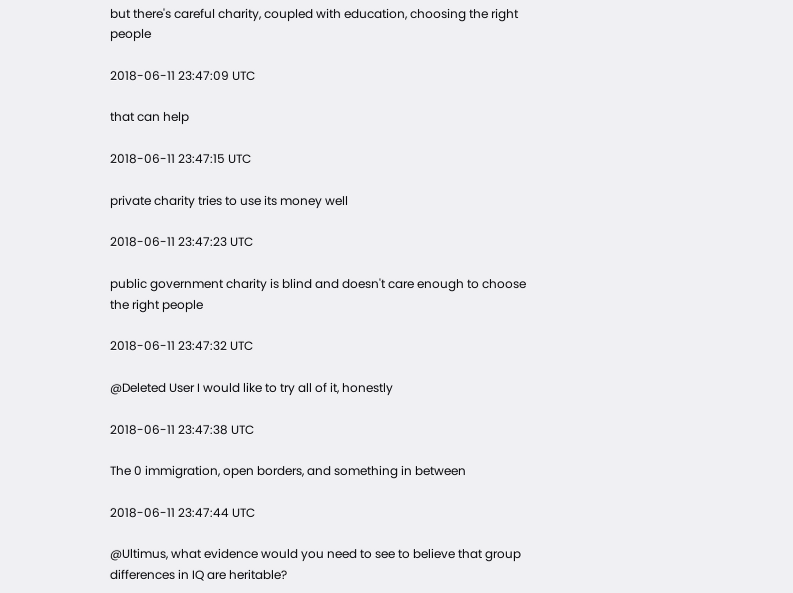but there's careful charity, coupled with education, choosing the right people

2018-06-11 23:47:09 UTC

that can help

2018-06-11 23:47:15 UTC

private charity tries to use its money well

2018-06-11 23:47:23 UTC

public government charity is blind and doesn't care enough to choose the right people

2018-06-11 23:47:32 UTC

@Deleted User I would like to try all of it, honestly

2018-06-11 23:47:38 UTC

The 0 immigration, open borders, and something in between

2018-06-11 23:47:44 UTC

@Ultimus, what evidence would you need to see to believe that group differences in IQ are heritable?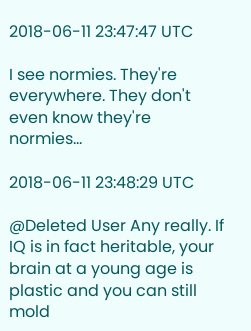2018-06-11 23:47:47 UTC

I see normies. They're everywhere. They don't even know they're normies...

2018-06-11 23:48:29 UTC

@Deleted User Any really. If IQ is in fact heritable, your brain at a young age is plastic and you can still mold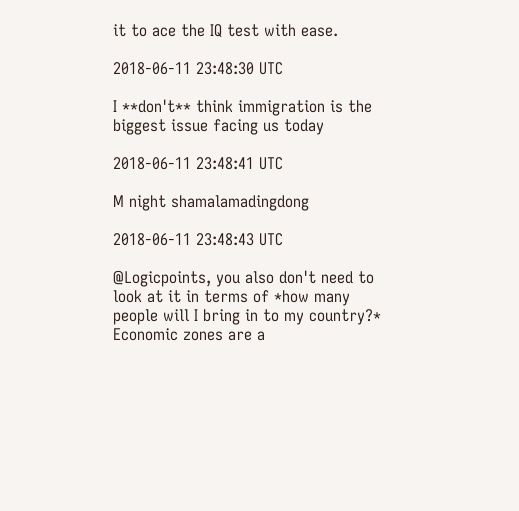it to ace the IQ test with ease.

2018-06-11 23:48:30 UTC

I **don't** think immigration is the biggest issue facing us today

2018-06-11 23:48:41 UTC

M night shamalamadingdong

2018-06-11 23:48:43 UTC

@Logicpoints, you also don't need to look at it in terms of *how many people will I bring in to my country?* Economic zones are a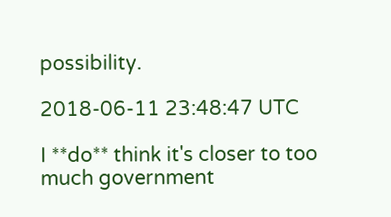possibility.

2018-06-11 23:48:47 UTC

I **do** think it's closer to too much government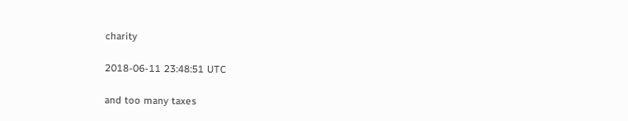charity

2018-06-11 23:48:51 UTC

and too many taxes